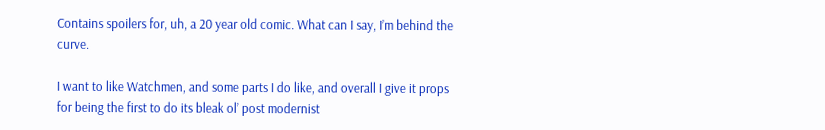Contains spoilers for, uh, a 20 year old comic. What can I say, I’m behind the curve.

I want to like Watchmen, and some parts I do like, and overall I give it props for being the first to do its bleak ol’ post modernist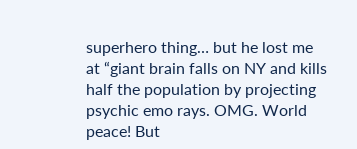superhero thing… but he lost me at “giant brain falls on NY and kills half the population by projecting psychic emo rays. OMG. World peace! But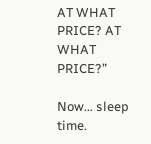AT WHAT PRICE? AT WHAT PRICE?”

Now… sleep time.